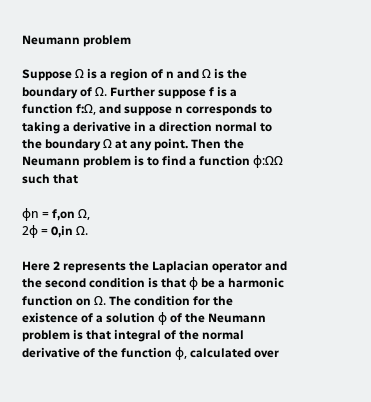Neumann problem

Suppose Ω is a region of n and Ω is the boundary of Ω. Further suppose f is a function f:Ω, and suppose n corresponds to taking a derivative in a direction normal to the boundary Ω at any point. Then the Neumann problem is to find a function ϕ:ΩΩ such that

ϕn = f,on Ω,
2ϕ = 0,in Ω.

Here 2 represents the Laplacian operator and the second condition is that ϕ be a harmonic function on Ω. The condition for the existence of a solution ϕ of the Neumann problem is that integral of the normal derivative of the function ϕ, calculated over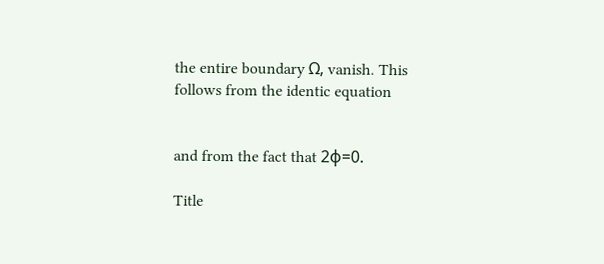the entire boundary Ω, vanish. This follows from the identic equation


and from the fact that 2ϕ=0.

Title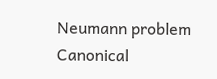Neumann problem
Canonical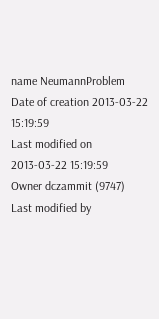name NeumannProblem
Date of creation 2013-03-22 15:19:59
Last modified on 2013-03-22 15:19:59
Owner dczammit (9747)
Last modified by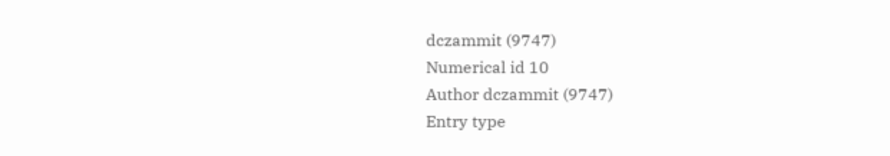dczammit (9747)
Numerical id 10
Author dczammit (9747)
Entry type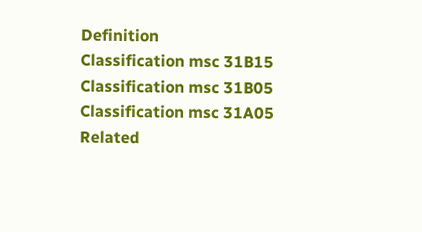Definition
Classification msc 31B15
Classification msc 31B05
Classification msc 31A05
Related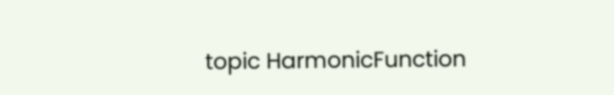topic HarmonicFunction